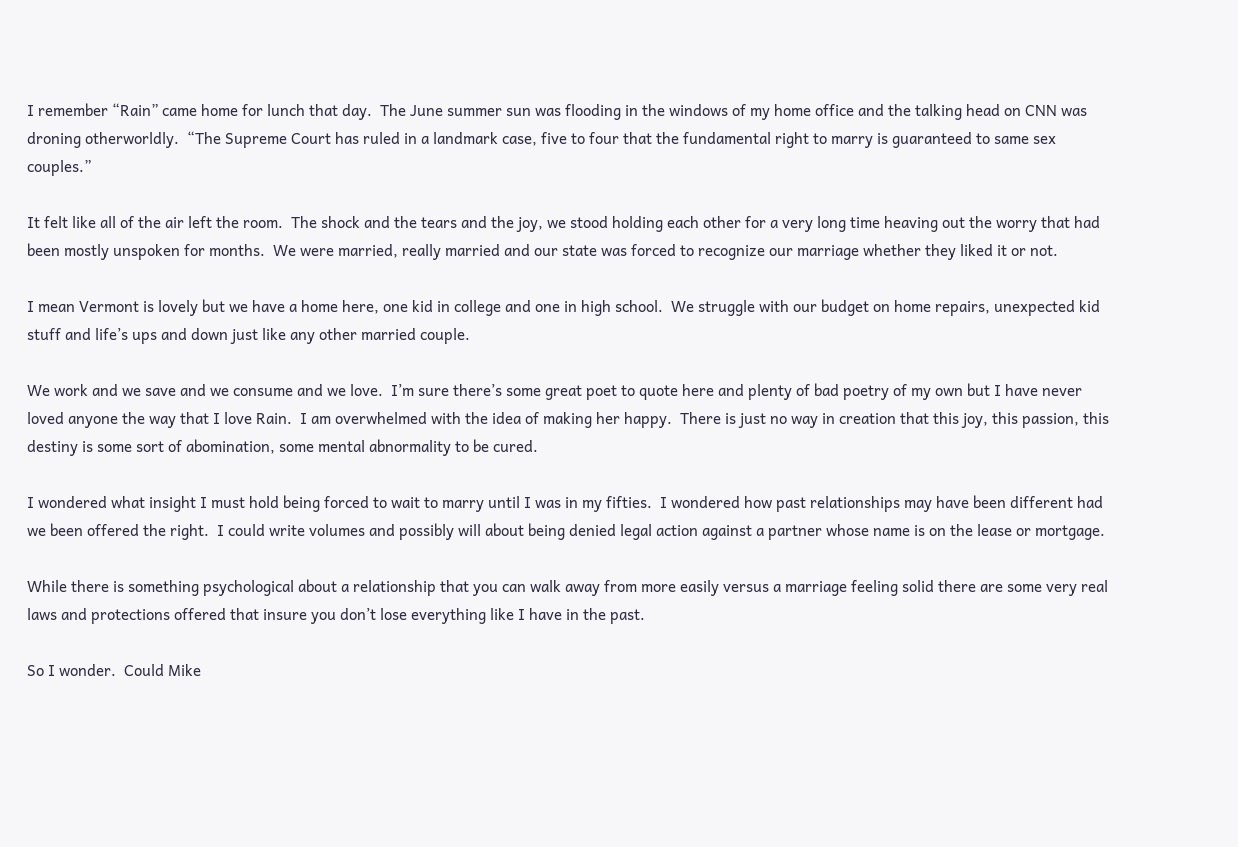I remember “Rain” came home for lunch that day.  The June summer sun was flooding in the windows of my home office and the talking head on CNN was droning otherworldly.  “The Supreme Court has ruled in a landmark case, five to four that the fundamental right to marry is guaranteed to same sex couples.”

It felt like all of the air left the room.  The shock and the tears and the joy, we stood holding each other for a very long time heaving out the worry that had been mostly unspoken for months.  We were married, really married and our state was forced to recognize our marriage whether they liked it or not.

I mean Vermont is lovely but we have a home here, one kid in college and one in high school.  We struggle with our budget on home repairs, unexpected kid stuff and life’s ups and down just like any other married couple.

We work and we save and we consume and we love.  I’m sure there’s some great poet to quote here and plenty of bad poetry of my own but I have never loved anyone the way that I love Rain.  I am overwhelmed with the idea of making her happy.  There is just no way in creation that this joy, this passion, this destiny is some sort of abomination, some mental abnormality to be cured.

I wondered what insight I must hold being forced to wait to marry until I was in my fifties.  I wondered how past relationships may have been different had we been offered the right.  I could write volumes and possibly will about being denied legal action against a partner whose name is on the lease or mortgage.

While there is something psychological about a relationship that you can walk away from more easily versus a marriage feeling solid there are some very real laws and protections offered that insure you don’t lose everything like I have in the past.

So I wonder.  Could Mike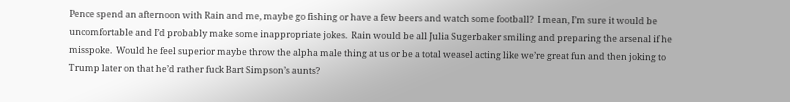Pence spend an afternoon with Rain and me, maybe go fishing or have a few beers and watch some football?  I mean, I’m sure it would be uncomfortable and I’d probably make some inappropriate jokes.  Rain would be all Julia Sugerbaker smiling and preparing the arsenal if he misspoke.  Would he feel superior maybe throw the alpha male thing at us or be a total weasel acting like we’re great fun and then joking to Trump later on that he’d rather fuck Bart Simpson’s aunts?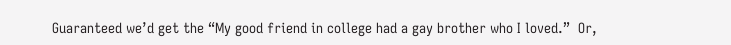Guaranteed we’d get the “My good friend in college had a gay brother who I loved.”  Or,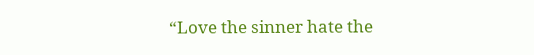“Love the sinner hate the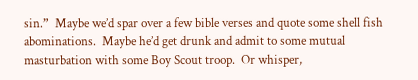sin.”  Maybe we’d spar over a few bible verses and quote some shell fish abominations.  Maybe he’d get drunk and admit to some mutual masturbation with some Boy Scout troop.  Or whisper,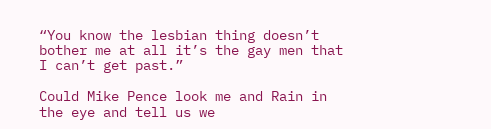“You know the lesbian thing doesn’t bother me at all it’s the gay men that I can’t get past.”

Could Mike Pence look me and Rain in the eye and tell us we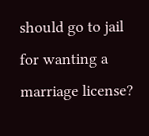should go to jail for wanting a marriage license?